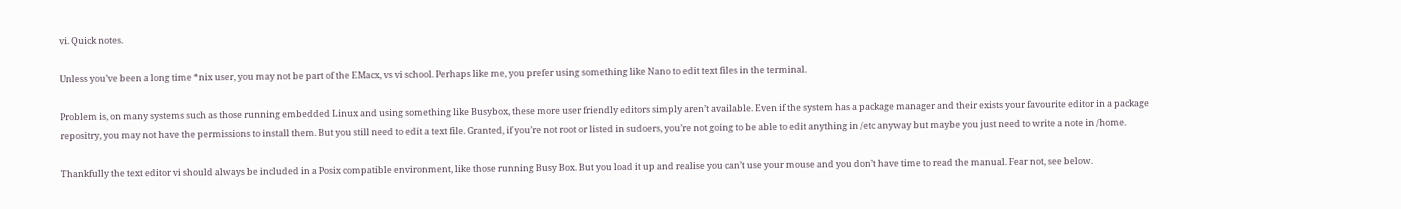vi. Quick notes.

Unless you’ve been a long time *nix user, you may not be part of the EMacx, vs vi school. Perhaps like me, you prefer using something like Nano to edit text files in the terminal.

Problem is, on many systems such as those running embedded Linux and using something like Busybox, these more user friendly editors simply aren’t available. Even if the system has a package manager and their exists your favourite editor in a package repositry, you may not have the permissions to install them. But you still need to edit a text file. Granted, if you’re not root or listed in sudoers, you’re not going to be able to edit anything in /etc anyway but maybe you just need to write a note in /home.

Thankfully the text editor vi should always be included in a Posix compatible environment, like those running Busy Box. But you load it up and realise you can’t use your mouse and you don’t have time to read the manual. Fear not, see below.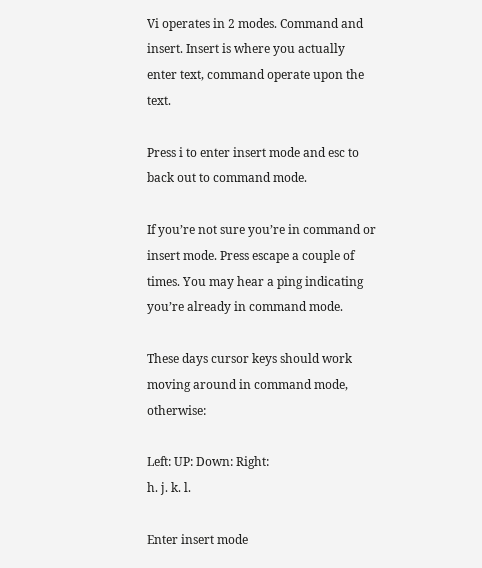Vi operates in 2 modes. Command and insert. Insert is where you actually enter text, command operate upon the text.

Press i to enter insert mode and esc to back out to command mode.

If you’re not sure you’re in command or insert mode. Press escape a couple of times. You may hear a ping indicating you’re already in command mode.

These days cursor keys should work moving around in command mode, otherwise:

Left: UP: Down: Right:
h. j. k. l.

Enter insert mode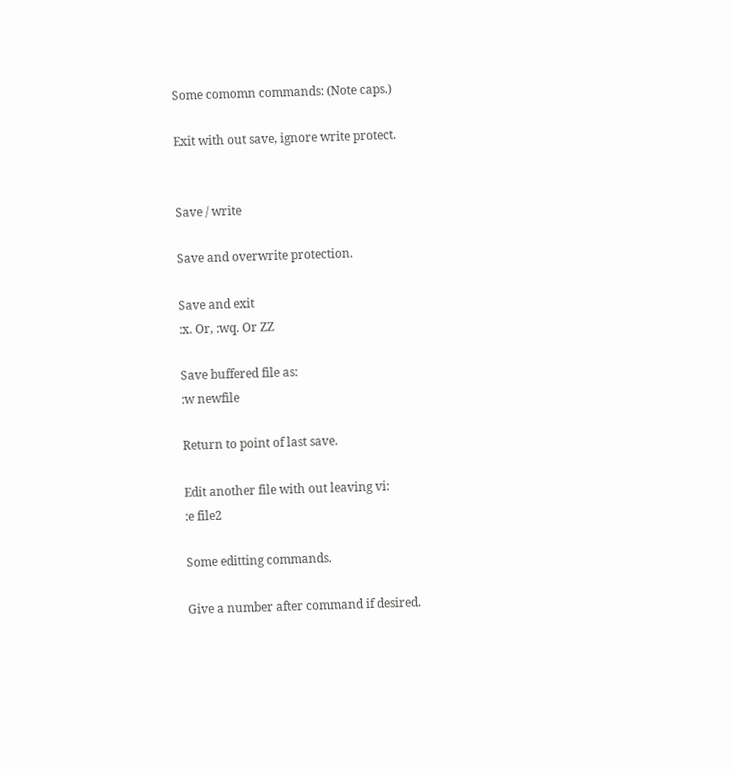Some comomn commands: (Note caps.)

Exit with out save, ignore write protect.


Save / write

Save and overwrite protection.

Save and exit
:x. Or, :wq. Or ZZ

Save buffered file as:
:w newfile

Return to point of last save.

Edit another file with out leaving vi:
:e file2

Some editting commands.

Give a number after command if desired.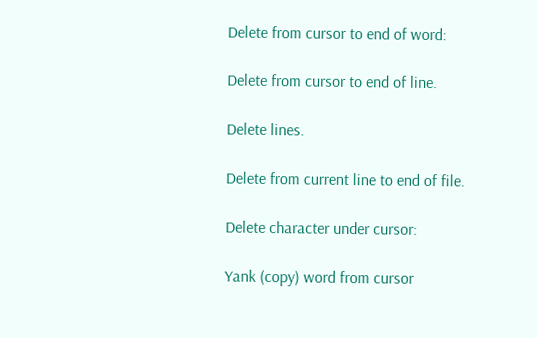Delete from cursor to end of word:

Delete from cursor to end of line.

Delete lines.

Delete from current line to end of file.

Delete character under cursor:

Yank (copy) word from cursor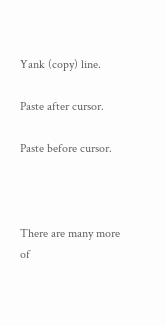Yank (copy) line.

Paste after cursor.

Paste before cursor.



There are many more of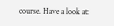course. Have a look at: